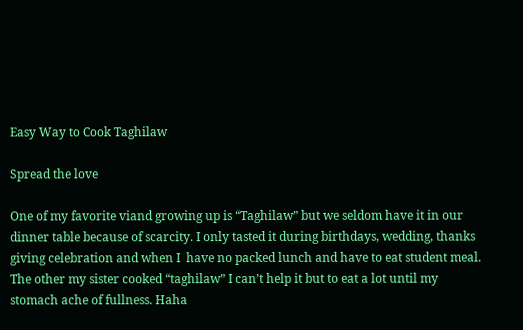Easy Way to Cook Taghilaw

Spread the love

One of my favorite viand growing up is “Taghilaw” but we seldom have it in our dinner table because of scarcity. I only tasted it during birthdays, wedding, thanks giving celebration and when I  have no packed lunch and have to eat student meal. The other my sister cooked “taghilaw” I can’t help it but to eat a lot until my stomach ache of fullness. Haha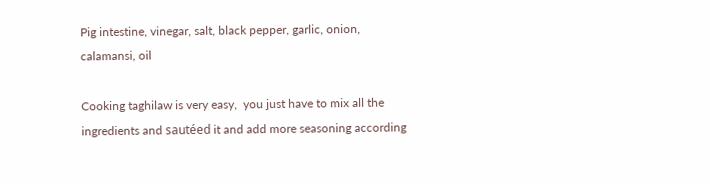Pig intestine, vinegar, salt, black pepper, garlic, onion, calamansi, oil

Cooking taghilaw is very easy,  you just have to mix all the ingredients and sautéed it and add more seasoning according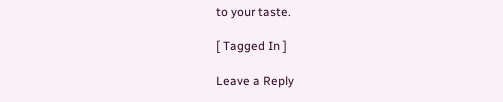to your taste.

[ Tagged In ]

Leave a Reply